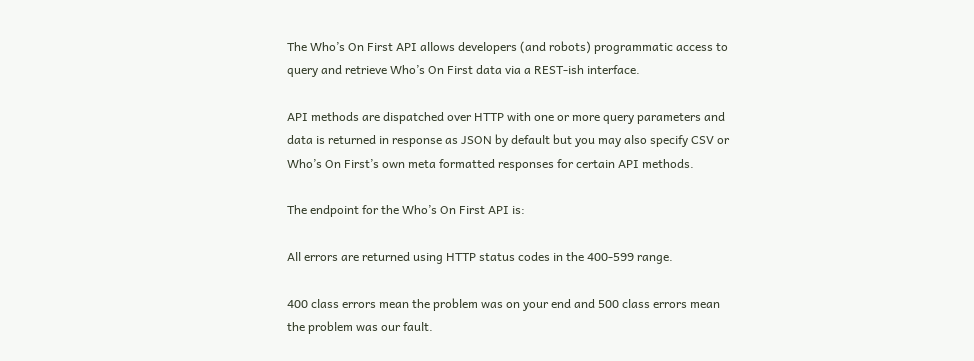The Who’s On First API allows developers (and robots) programmatic access to query and retrieve Who’s On First data via a REST-ish interface.

API methods are dispatched over HTTP with one or more query parameters and data is returned in response as JSON by default but you may also specify CSV or Who’s On First’s own meta formatted responses for certain API methods.

The endpoint for the Who’s On First API is:

All errors are returned using HTTP status codes in the 400-599 range.

400 class errors mean the problem was on your end and 500 class errors mean the problem was our fault.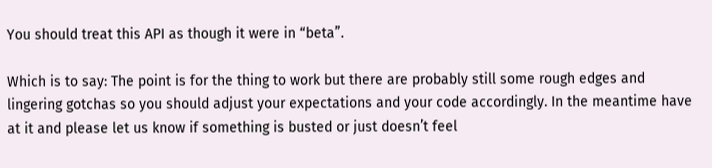You should treat this API as though it were in “beta”.

Which is to say: The point is for the thing to work but there are probably still some rough edges and lingering gotchas so you should adjust your expectations and your code accordingly. In the meantime have at it and please let us know if something is busted or just doesn’t feel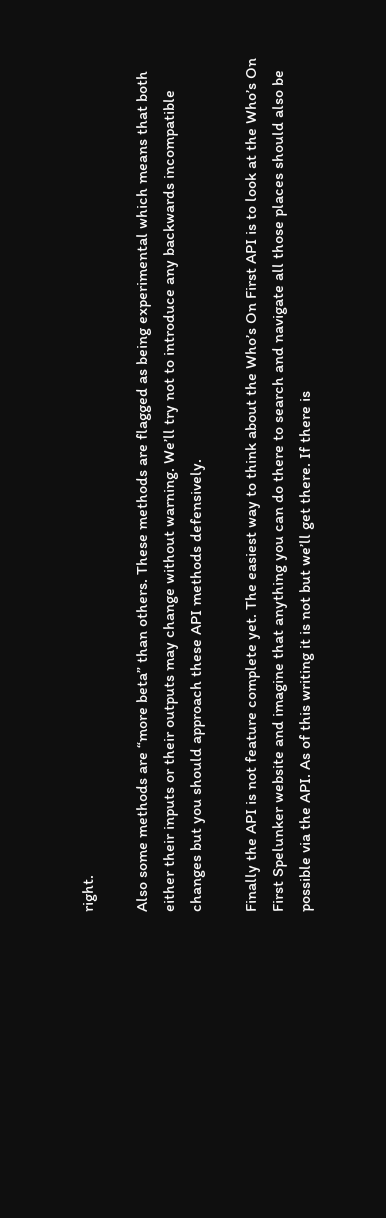right.

Also some methods are “more beta” than others. These methods are flagged as being experimental which means that both either their inputs or their outputs may change without warning. We’ll try not to introduce any backwards incompatible changes but you should approach these API methods defensively.

Finally the API is not feature complete yet. The easiest way to think about the Who’s On First API is to look at the Who’s On First Spelunker website and imagine that anything you can do there to search and navigate all those places should also be possible via the API. As of this writing it is not but we’ll get there. If there is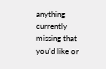anything currently missing that you’d like or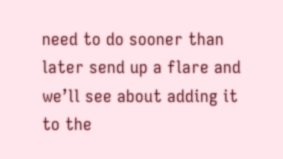need to do sooner than later send up a flare and we’ll see about adding it to the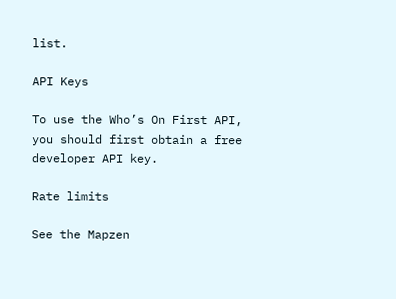list.

API Keys

To use the Who’s On First API, you should first obtain a free developer API key.

Rate limits

See the Mapzen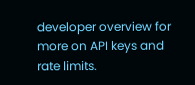developer overview for more on API keys and rate limits.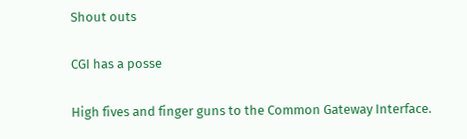Shout outs

CGI has a posse

High fives and finger guns to the Common Gateway Interface.